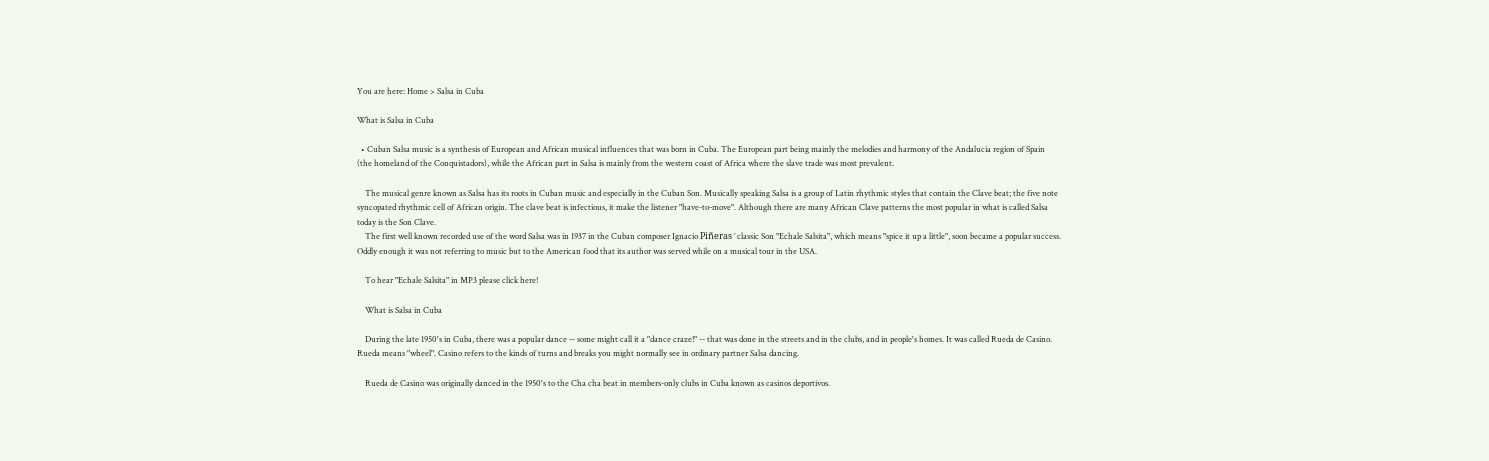You are here: Home > Salsa in Cuba

What is Salsa in Cuba

  • Cuban Salsa music is a synthesis of European and African musical influences that was born in Cuba. The European part being mainly the melodies and harmony of the Andalucia region of Spain (the homeland of the Conquistadors), while the African part in Salsa is mainly from the western coast of Africa where the slave trade was most prevalent.

    The musical genre known as Salsa has its roots in Cuban music and especially in the Cuban Son. Musically speaking Salsa is a group of Latin rhythmic styles that contain the Clave beat; the five note syncopated rhythmic cell of African origin. The clave beat is infectious, it make the listener "have-to-move". Although there are many African Clave patterns the most popular in what is called Salsa today is the Son Clave.
    The first well known recorded use of the word Salsa was in 1937 in the Cuban composer Ignacio Piñeras ’ classic Son "Echale Salsita", which means "spice it up a little", soon became a popular success. Oddly enough it was not referring to music but to the American food that its author was served while on a musical tour in the USA.

    To hear "Echale Salsita" in MP3 please click here!

    What is Salsa in Cuba

    During the late 1950's in Cuba, there was a popular dance -- some might call it a "dance craze!" -- that was done in the streets and in the clubs, and in people's homes. It was called Rueda de Casino. Rueda means "wheel". Casino refers to the kinds of turns and breaks you might normally see in ordinary partner Salsa dancing.

    Rueda de Casino was originally danced in the 1950's to the Cha cha beat in members-only clubs in Cuba known as casinos deportivos.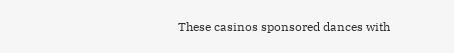These casinos sponsored dances with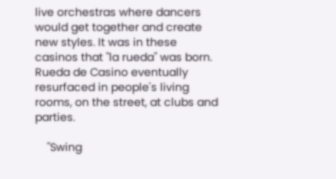live orchestras where dancers would get together and create new styles. It was in these casinos that "la rueda" was born. Rueda de Casino eventually resurfaced in people's living rooms, on the street, at clubs and parties.

    "Swing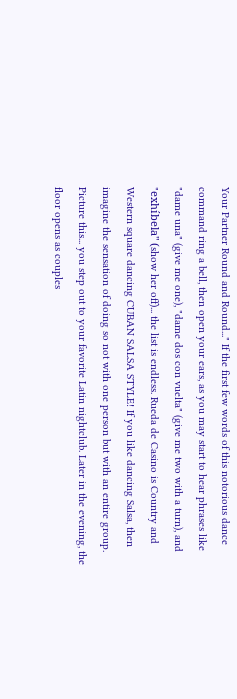Your Partner Round and Round..." If the first few words of this notorious dance command ring a bell, then open your ears, as you may start to hear phrases like "dame una" (give me one), "dame dos con vuelta" (give me two with a turn), and "exhíbela" (show her off)... the list is endless. Rueda de Casino is Country and Western square dancing CUBAN SALSA STYLE! If you like dancing Salsa, then imagine the sensation of doing so not with one person but with an entire group. Picture this... you step out to your favorite Latin nightclub. Later in the evening, the floor opens as couples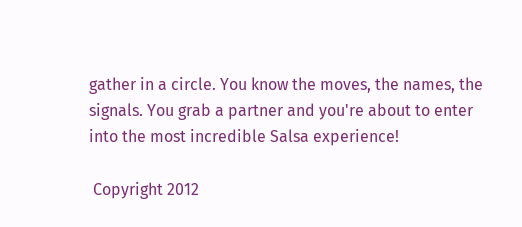gather in a circle. You know the moves, the names, the signals. You grab a partner and you're about to enter into the most incredible Salsa experience!

 Copyright 2012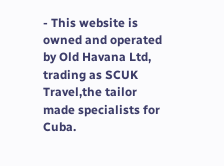- This website is owned and operated by Old Havana Ltd, trading as SCUK Travel,the tailor made specialists for Cuba.